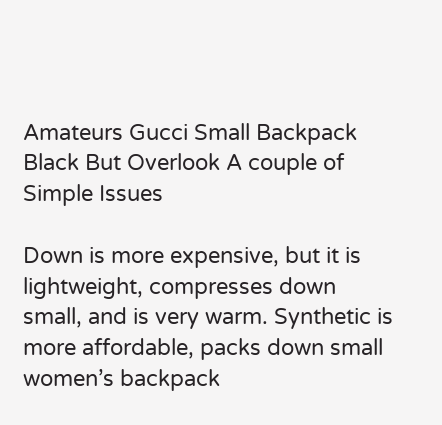Amateurs Gucci Small Backpack Black But Overlook A couple of Simple Issues

Down is more expensive, but it is lightweight, compresses down small, and is very warm. Synthetic is more affordable, packs down small women’s backpack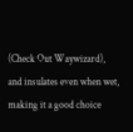(Check Out Waywizard), and insulates even when wet, making it a good choice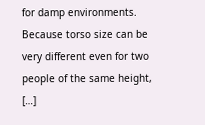for damp environments. Because torso size can be very different even for two people of the same height, […]